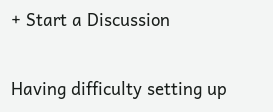+ Start a Discussion

Having difficulty setting up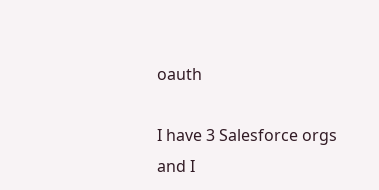oauth

I have 3 Salesforce orgs and I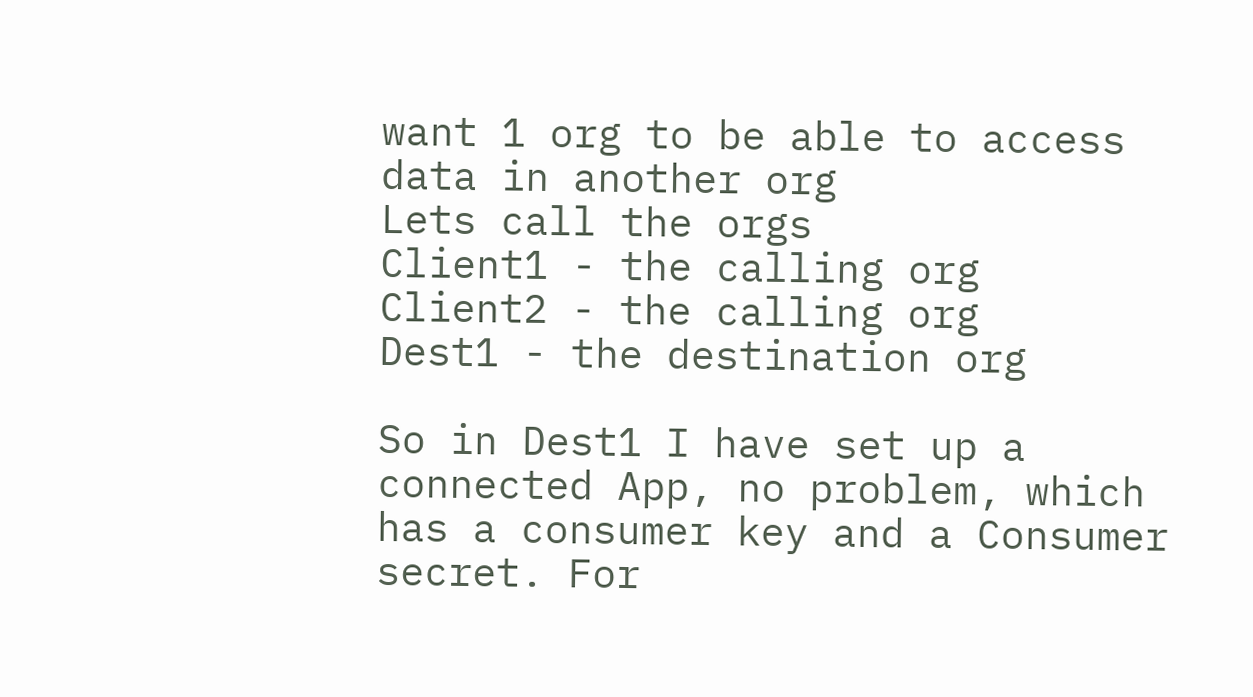want 1 org to be able to access data in another org
Lets call the orgs
Client1 - the calling org
Client2 - the calling org
Dest1 - the destination org

So in Dest1 I have set up a connected App, no problem, which has a consumer key and a Consumer secret. For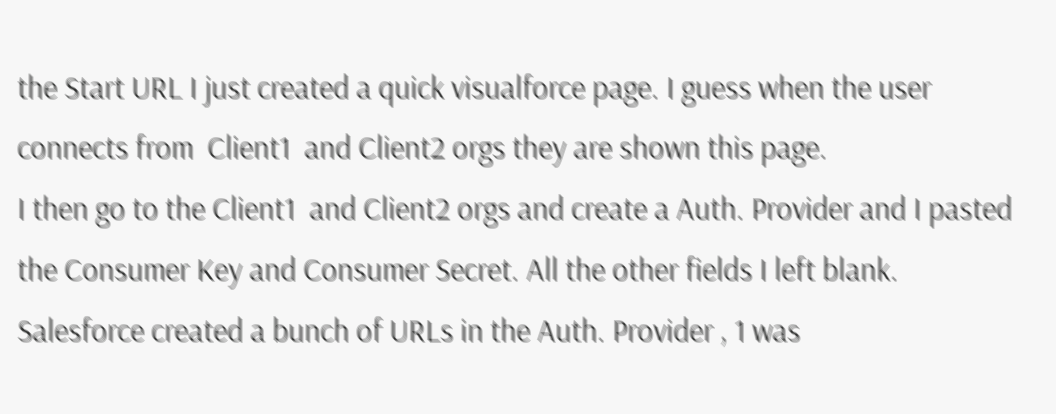the Start URL I just created a quick visualforce page. I guess when the user connects from  Client1  and Client2 orgs they are shown this page.
I then go to the Client1  and Client2 orgs and create a Auth. Provider and I pasted the Consumer Key and Consumer Secret. All the other fields I left blank. Salesforce created a bunch of URLs in the Auth. Provider , 1 was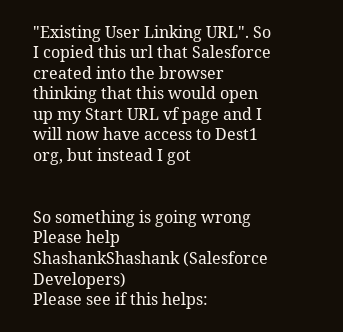"Existing User Linking URL". So I copied this url that Salesforce created into the browser thinking that this would open up my Start URL vf page and I will now have access to Dest1 org, but instead I got


So something is going wrong
Please help
ShashankShashank (Salesforce Developers)
Please see if this helps: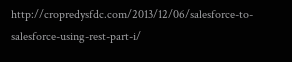http://cropredysfdc.com/2013/12/06/salesforce-to-salesforce-using-rest-part-i/